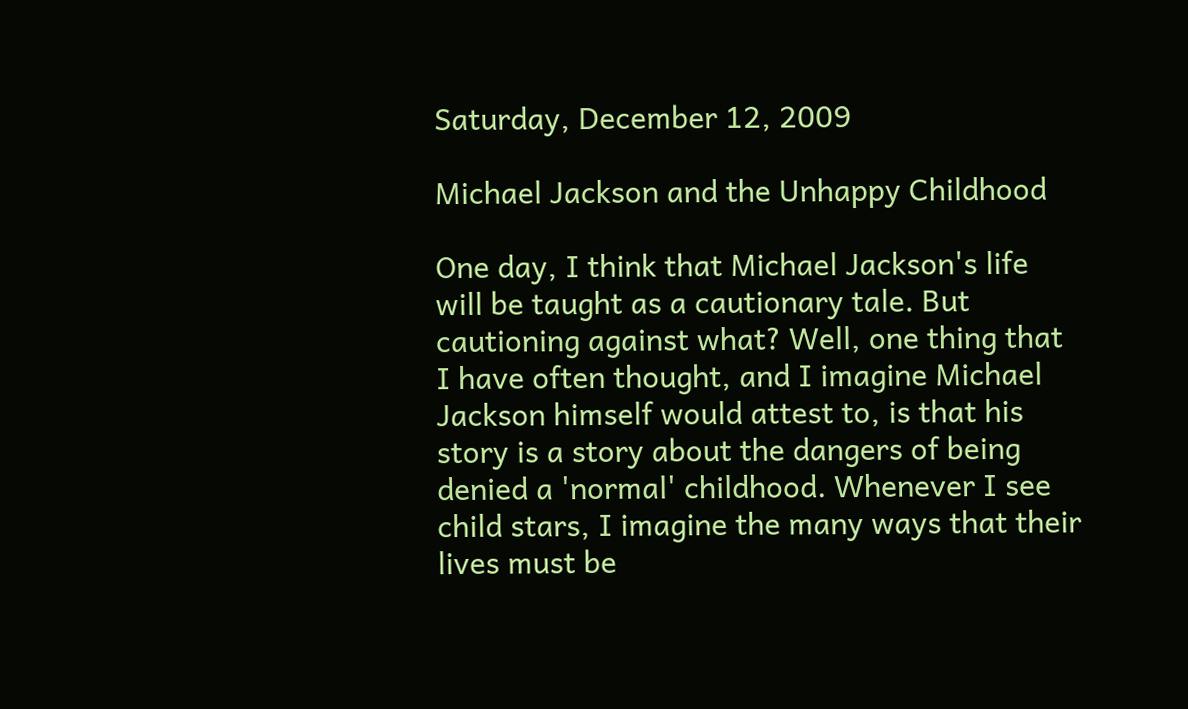Saturday, December 12, 2009

Michael Jackson and the Unhappy Childhood

One day, I think that Michael Jackson's life will be taught as a cautionary tale. But cautioning against what? Well, one thing that I have often thought, and I imagine Michael Jackson himself would attest to, is that his story is a story about the dangers of being denied a 'normal' childhood. Whenever I see child stars, I imagine the many ways that their lives must be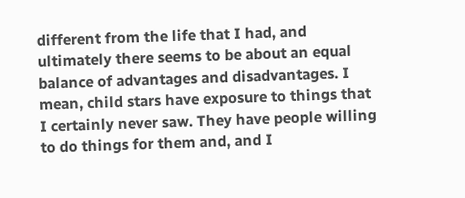different from the life that I had, and ultimately there seems to be about an equal balance of advantages and disadvantages. I mean, child stars have exposure to things that I certainly never saw. They have people willing to do things for them and, and I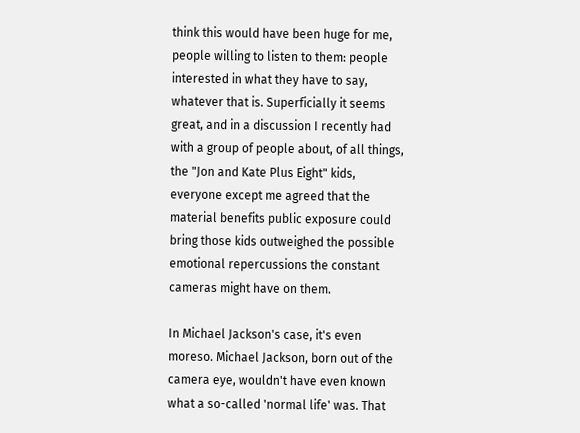think this would have been huge for me, people willing to listen to them: people interested in what they have to say, whatever that is. Superficially it seems great, and in a discussion I recently had with a group of people about, of all things, the "Jon and Kate Plus Eight" kids, everyone except me agreed that the material benefits public exposure could bring those kids outweighed the possible emotional repercussions the constant cameras might have on them.

In Michael Jackson's case, it's even moreso. Michael Jackson, born out of the camera eye, wouldn't have even known what a so-called 'normal life' was. That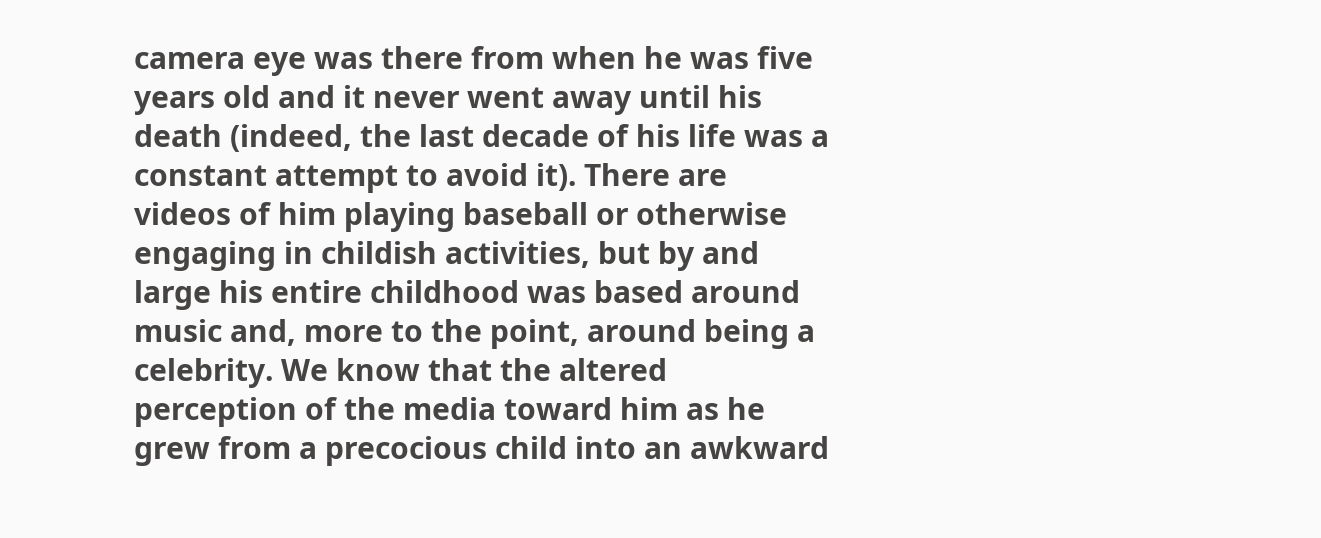camera eye was there from when he was five years old and it never went away until his death (indeed, the last decade of his life was a constant attempt to avoid it). There are videos of him playing baseball or otherwise engaging in childish activities, but by and large his entire childhood was based around music and, more to the point, around being a celebrity. We know that the altered perception of the media toward him as he grew from a precocious child into an awkward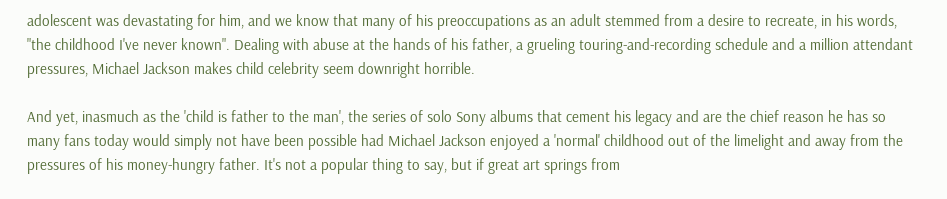adolescent was devastating for him, and we know that many of his preoccupations as an adult stemmed from a desire to recreate, in his words, "the childhood I've never known". Dealing with abuse at the hands of his father, a grueling touring-and-recording schedule and a million attendant pressures, Michael Jackson makes child celebrity seem downright horrible.

And yet, inasmuch as the 'child is father to the man', the series of solo Sony albums that cement his legacy and are the chief reason he has so many fans today would simply not have been possible had Michael Jackson enjoyed a 'normal' childhood out of the limelight and away from the pressures of his money-hungry father. It's not a popular thing to say, but if great art springs from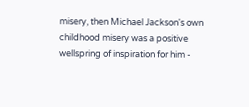misery, then Michael Jackson's own childhood misery was a positive wellspring of inspiration for him -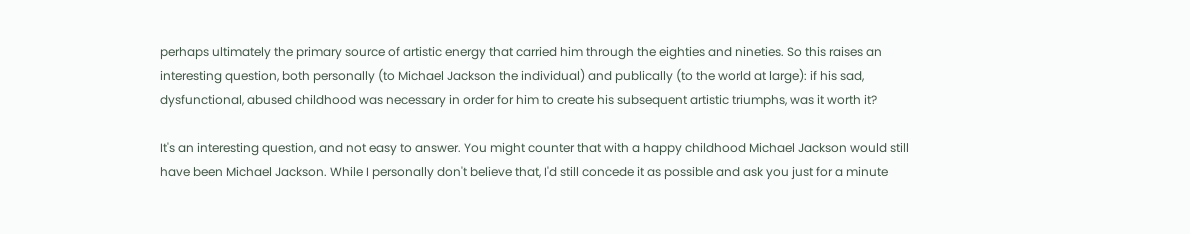perhaps ultimately the primary source of artistic energy that carried him through the eighties and nineties. So this raises an interesting question, both personally (to Michael Jackson the individual) and publically (to the world at large): if his sad, dysfunctional, abused childhood was necessary in order for him to create his subsequent artistic triumphs, was it worth it?

It's an interesting question, and not easy to answer. You might counter that with a happy childhood Michael Jackson would still have been Michael Jackson. While I personally don't believe that, I'd still concede it as possible and ask you just for a minute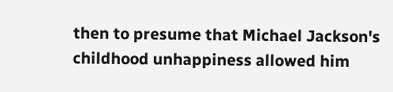then to presume that Michael Jackson's childhood unhappiness allowed him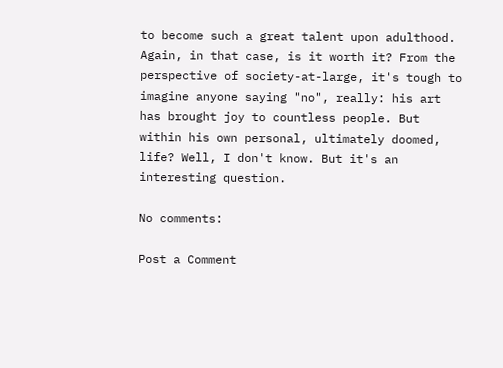to become such a great talent upon adulthood. Again, in that case, is it worth it? From the perspective of society-at-large, it's tough to imagine anyone saying "no", really: his art has brought joy to countless people. But within his own personal, ultimately doomed, life? Well, I don't know. But it's an interesting question.

No comments:

Post a Comment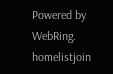Powered by WebRing.
homelistjoin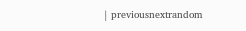| previousnextrandom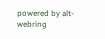powered by alt-webring